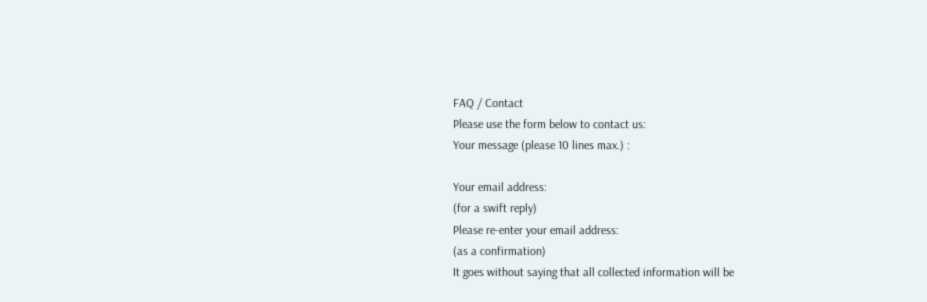FAQ / Contact
Please use the form below to contact us:
Your message (please 10 lines max.) :

Your email address:
(for a swift reply)
Please re-enter your email address:
(as a confirmation)
It goes without saying that all collected information will be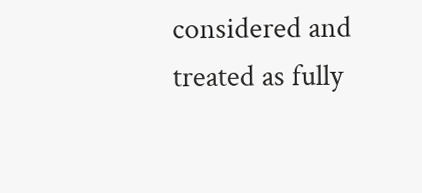considered and treated as fully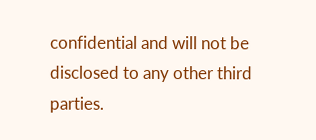confidential and will not be disclosed to any other third parties.